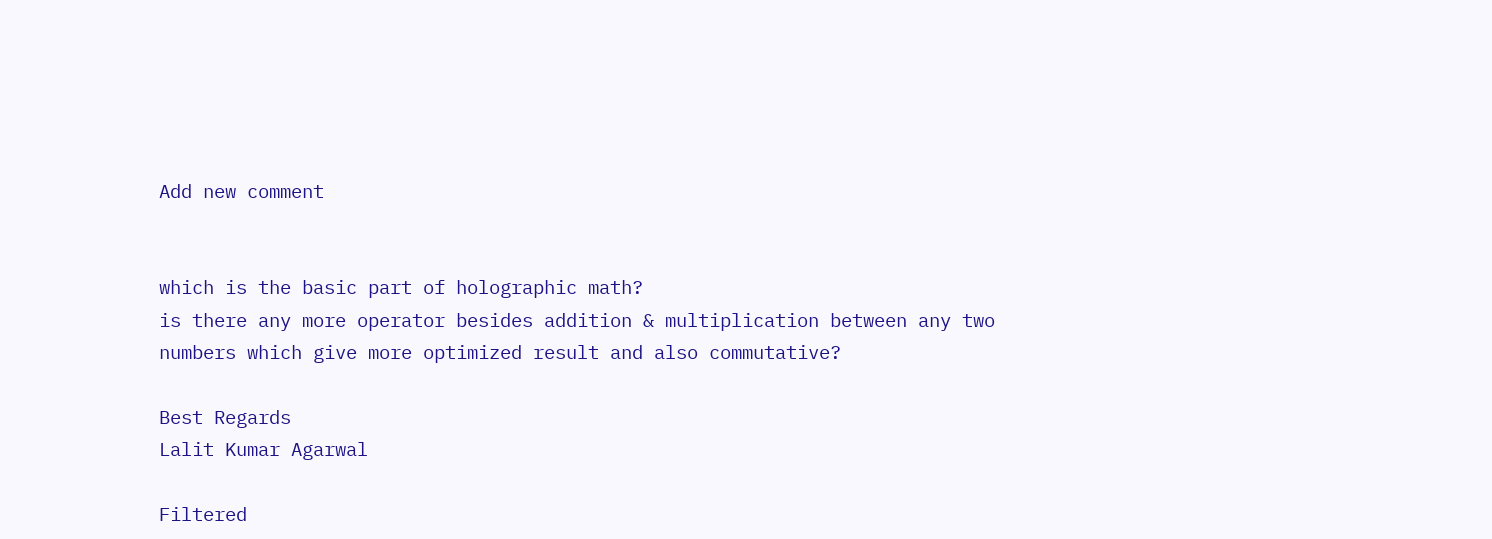Add new comment


which is the basic part of holographic math?
is there any more operator besides addition & multiplication between any two numbers which give more optimized result and also commutative?

Best Regards
Lalit Kumar Agarwal

Filtered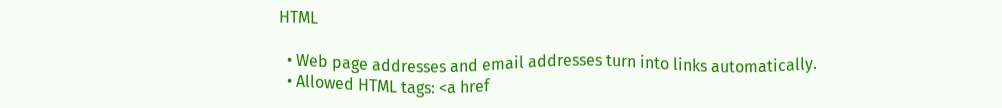HTML

  • Web page addresses and email addresses turn into links automatically.
  • Allowed HTML tags: <a href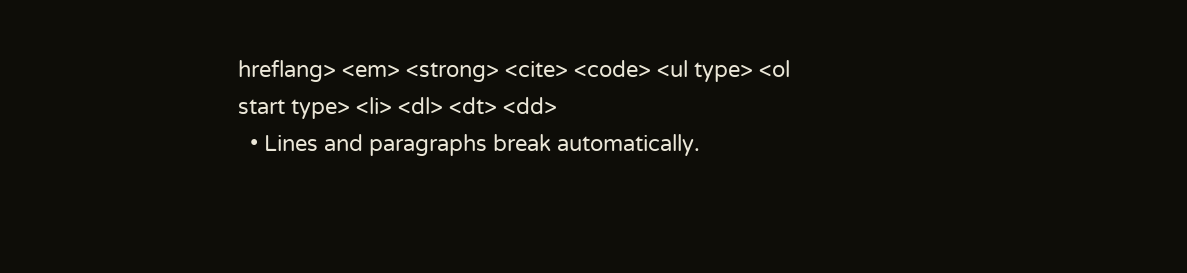hreflang> <em> <strong> <cite> <code> <ul type> <ol start type> <li> <dl> <dt> <dd>
  • Lines and paragraphs break automatically.